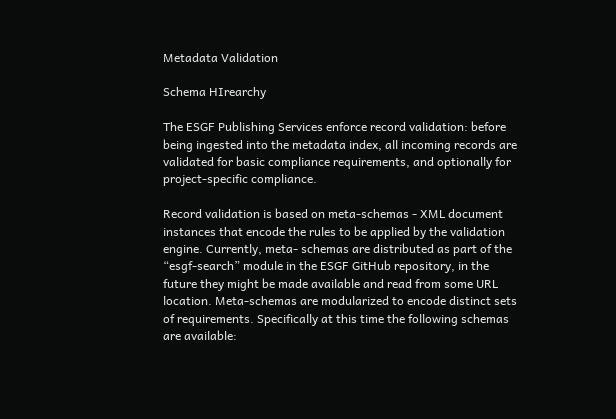Metadata Validation

Schema HIrearchy

The ESGF Publishing Services enforce record validation: before being ingested into the metadata index, all incoming records are validated for basic compliance requirements, and optionally for project-specific compliance.

Record validation is based on meta-schemas - XML document instances that encode the rules to be applied by the validation engine. Currently, meta- schemas are distributed as part of the “esgf-search” module in the ESGF GitHub repository, in the future they might be made available and read from some URL location. Meta-schemas are modularized to encode distinct sets of requirements. Specifically at this time the following schemas are available: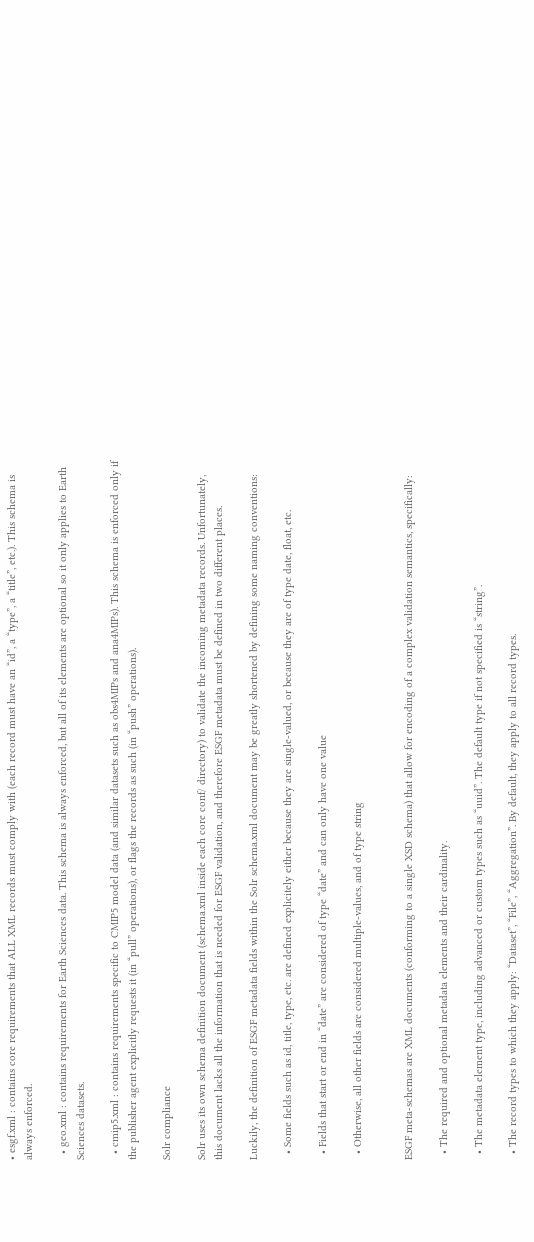• esgf.xml : contains core requirements that ALL XML records must comply with (each record must have an “id”, a “type”, a “title”, etc.). This schema is always enforced.

  • geo.xml : contains requirements for Earth Sciences data. This schema is always enforced, but all of its elements are optional so it only applies to Earth Sciences datasets.

  • cmip5.xml : contains requirements specific to CMIP5 model data (and similar datasets such as obs4MIPs and ana4MIPs). This schema is enforced only if the publisher agent explicitly requests it (in “pull” operations), or flags the records as such (in “push” operations).

Solr compliance

Solr uses its own schema definition document (schema.xml inside each core conf/ directory) to validate the incoming metadata records. Unfortunately, this document lacks all the information that is needed for ESGF validation, and therefore ESGF metadata must be defined in two different places.

Luckily, the definition of ESGF metadata fields within the Solr schema.xml document may be greatly shortened by defining some naming conventions:

  • Some fields such as id, title, type, etc. are defined explicitely either because they are single-valued, or because they are of type date, float, etc.

  • Fields that start or end in “date” are considered of type “date” and can only have one value

  • Otherwise, all other fields are considered multiple-values, and of type string


ESGF meta-schemas are XML documents (conforming to a single XSD schema) that allow for encoding of a complex validation semantics, specifically:

  • The required and optional metadata elements and their cardinality.

  • The metadata element type, including advanced or custom types such as “uuid”. The default type if not specified is “string”.

  • The record types to which they apply: “Dataset”, “File”, “Aggregation”. By default, they apply to all record types.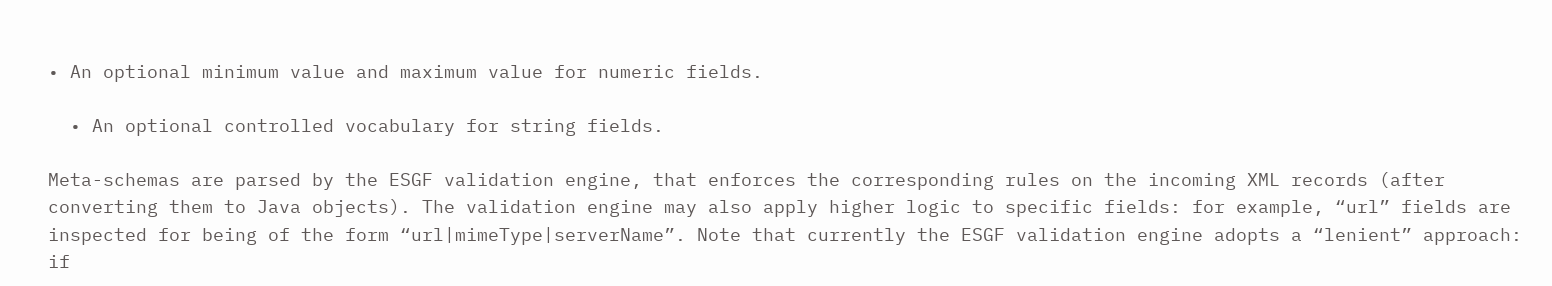• An optional minimum value and maximum value for numeric fields.

  • An optional controlled vocabulary for string fields.

Meta-schemas are parsed by the ESGF validation engine, that enforces the corresponding rules on the incoming XML records (after converting them to Java objects). The validation engine may also apply higher logic to specific fields: for example, “url” fields are inspected for being of the form “url|mimeType|serverName”. Note that currently the ESGF validation engine adopts a “lenient” approach: if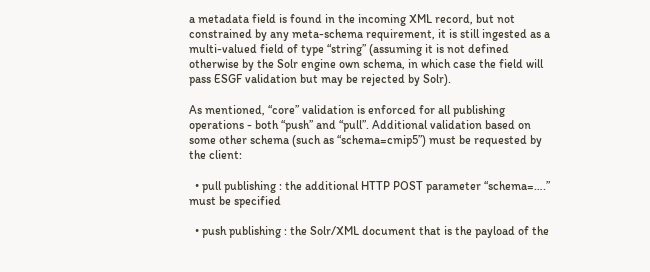a metadata field is found in the incoming XML record, but not constrained by any meta-schema requirement, it is still ingested as a multi-valued field of type “string” (assuming it is not defined otherwise by the Solr engine own schema, in which case the field will pass ESGF validation but may be rejected by Solr).

As mentioned, “core” validation is enforced for all publishing operations - both “push” and “pull”. Additional validation based on some other schema (such as “schema=cmip5”) must be requested by the client:

  • pull publishing : the additional HTTP POST parameter “schema=….” must be specified

  • push publishing : the Solr/XML document that is the payload of the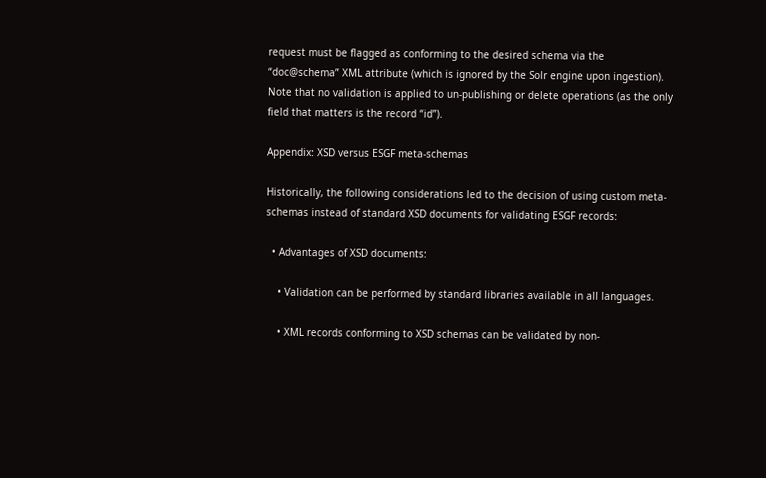request must be flagged as conforming to the desired schema via the “doc@schema” XML attribute (which is ignored by the Solr engine upon ingestion). Note that no validation is applied to un-publishing or delete operations (as the only field that matters is the record “id”).

Appendix: XSD versus ESGF meta-schemas

Historically, the following considerations led to the decision of using custom meta-schemas instead of standard XSD documents for validating ESGF records:

  • Advantages of XSD documents:

    • Validation can be performed by standard libraries available in all languages.

    • XML records conforming to XSD schemas can be validated by non-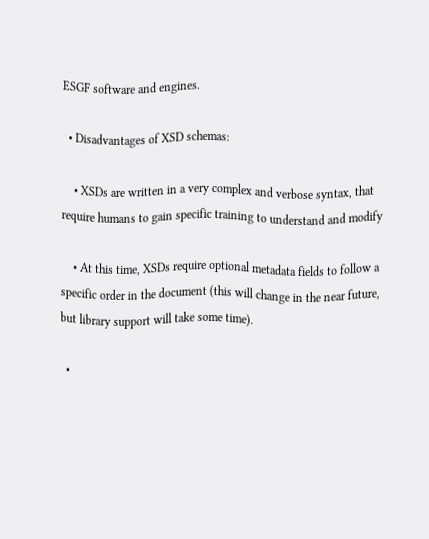ESGF software and engines.

  • Disadvantages of XSD schemas:

    • XSDs are written in a very complex and verbose syntax, that require humans to gain specific training to understand and modify

    • At this time, XSDs require optional metadata fields to follow a specific order in the document (this will change in the near future, but library support will take some time).

  •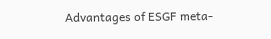Advantages of ESGF meta-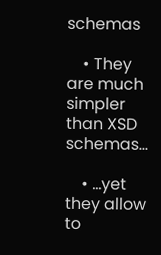schemas

    • They are much simpler than XSD schemas…

    • …yet they allow to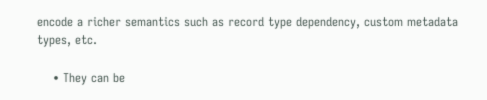encode a richer semantics such as record type dependency, custom metadata types, etc.

    • They can be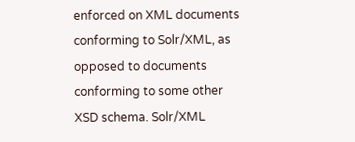enforced on XML documents conforming to Solr/XML, as opposed to documents conforming to some other XSD schema. Solr/XML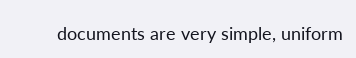documents are very simple, uniform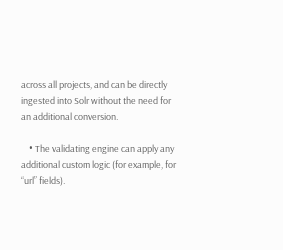across all projects, and can be directly ingested into Solr without the need for an additional conversion.

    • The validating engine can apply any additional custom logic (for example, for “url” fields).